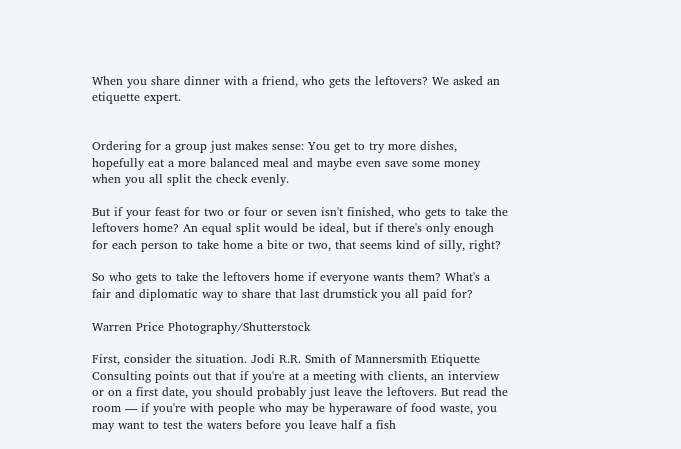When you share dinner with a friend, who gets the leftovers? We asked an etiquette expert.


Ordering for a group just makes sense: You get to try more dishes, hopefully eat a more balanced meal and maybe even save some money when you all split the check evenly.

But if your feast for two or four or seven isn't finished, who gets to take the leftovers home? An equal split would be ideal, but if there's only enough for each person to take home a bite or two, that seems kind of silly, right?

So who gets to take the leftovers home if everyone wants them? What's a fair and diplomatic way to share that last drumstick you all paid for?

Warren Price Photography/Shutterstock

First, consider the situation. Jodi R.R. Smith of Mannersmith Etiquette Consulting points out that if you're at a meeting with clients, an interview or on a first date, you should probably just leave the leftovers. But read the room — if you're with people who may be hyperaware of food waste, you may want to test the waters before you leave half a fish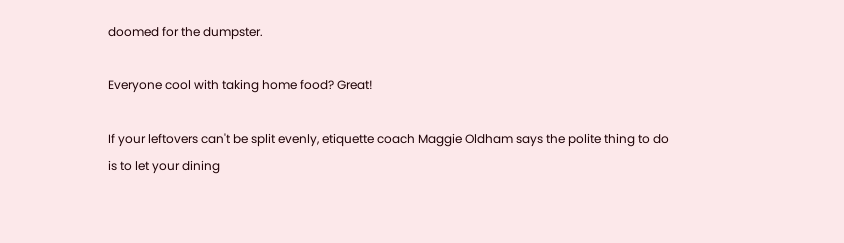doomed for the dumpster.

Everyone cool with taking home food? Great!

If your leftovers can't be split evenly, etiquette coach Maggie Oldham says the polite thing to do is to let your dining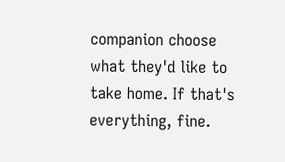companion choose what they'd like to take home. If that's everything, fine.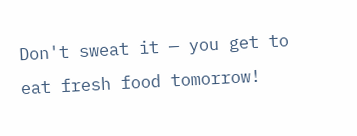Don't sweat it — you get to eat fresh food tomorrow!